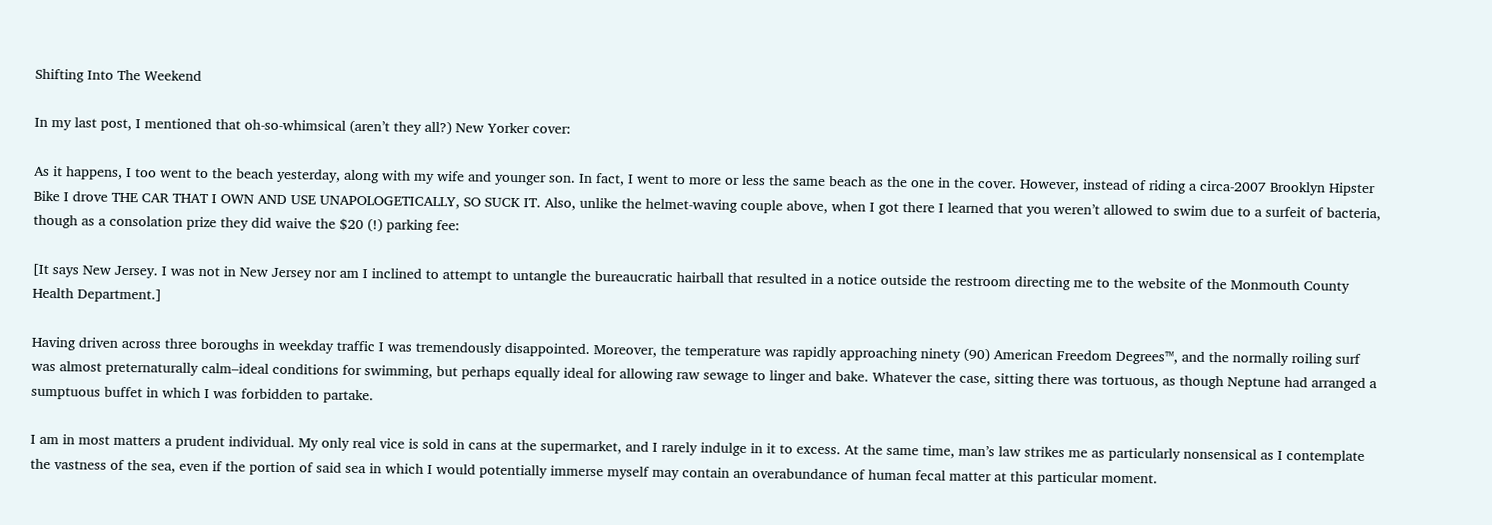Shifting Into The Weekend

In my last post, I mentioned that oh-so-whimsical (aren’t they all?) New Yorker cover:

As it happens, I too went to the beach yesterday, along with my wife and younger son. In fact, I went to more or less the same beach as the one in the cover. However, instead of riding a circa-2007 Brooklyn Hipster Bike I drove THE CAR THAT I OWN AND USE UNAPOLOGETICALLY, SO SUCK IT. Also, unlike the helmet-waving couple above, when I got there I learned that you weren’t allowed to swim due to a surfeit of bacteria, though as a consolation prize they did waive the $20 (!) parking fee:

[It says New Jersey. I was not in New Jersey nor am I inclined to attempt to untangle the bureaucratic hairball that resulted in a notice outside the restroom directing me to the website of the Monmouth County Health Department.]

Having driven across three boroughs in weekday traffic I was tremendously disappointed. Moreover, the temperature was rapidly approaching ninety (90) American Freedom Degrees™, and the normally roiling surf was almost preternaturally calm–ideal conditions for swimming, but perhaps equally ideal for allowing raw sewage to linger and bake. Whatever the case, sitting there was tortuous, as though Neptune had arranged a sumptuous buffet in which I was forbidden to partake.

I am in most matters a prudent individual. My only real vice is sold in cans at the supermarket, and I rarely indulge in it to excess. At the same time, man’s law strikes me as particularly nonsensical as I contemplate the vastness of the sea, even if the portion of said sea in which I would potentially immerse myself may contain an overabundance of human fecal matter at this particular moment.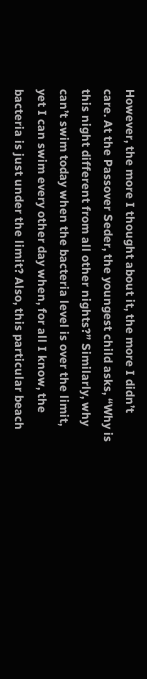However, the more I thought about it, the more I didn’t care. At the Passover Seder, the youngest child asks, “Why is this night different from all other nights?” Similarly, why can’t swim today when the bacteria level is over the limit, yet I can swim every other day when, for all I know, the bacteria is just under the limit? Also, this particular beach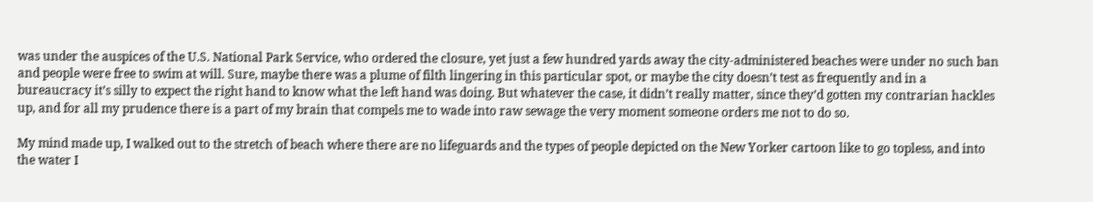was under the auspices of the U.S. National Park Service, who ordered the closure, yet just a few hundred yards away the city-administered beaches were under no such ban and people were free to swim at will. Sure, maybe there was a plume of filth lingering in this particular spot, or maybe the city doesn’t test as frequently and in a bureaucracy it’s silly to expect the right hand to know what the left hand was doing. But whatever the case, it didn’t really matter, since they’d gotten my contrarian hackles up, and for all my prudence there is a part of my brain that compels me to wade into raw sewage the very moment someone orders me not to do so.

My mind made up, I walked out to the stretch of beach where there are no lifeguards and the types of people depicted on the New Yorker cartoon like to go topless, and into the water I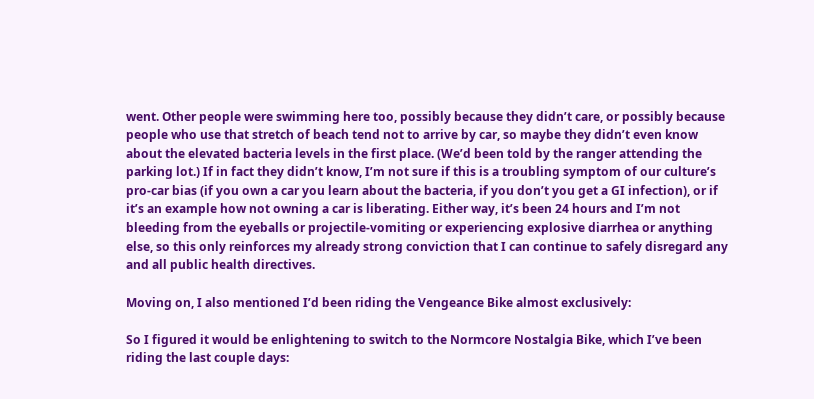went. Other people were swimming here too, possibly because they didn’t care, or possibly because people who use that stretch of beach tend not to arrive by car, so maybe they didn’t even know about the elevated bacteria levels in the first place. (We’d been told by the ranger attending the parking lot.) If in fact they didn’t know, I’m not sure if this is a troubling symptom of our culture’s pro-car bias (if you own a car you learn about the bacteria, if you don’t you get a GI infection), or if it’s an example how not owning a car is liberating. Either way, it’s been 24 hours and I’m not bleeding from the eyeballs or projectile-vomiting or experiencing explosive diarrhea or anything else, so this only reinforces my already strong conviction that I can continue to safely disregard any and all public health directives.

Moving on, I also mentioned I’d been riding the Vengeance Bike almost exclusively:

So I figured it would be enlightening to switch to the Normcore Nostalgia Bike, which I’ve been riding the last couple days: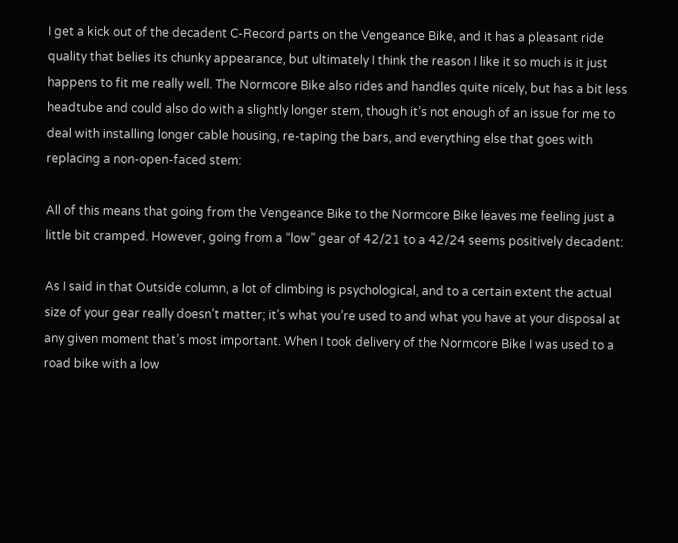I get a kick out of the decadent C-Record parts on the Vengeance Bike, and it has a pleasant ride quality that belies its chunky appearance, but ultimately I think the reason I like it so much is it just happens to fit me really well. The Normcore Bike also rides and handles quite nicely, but has a bit less headtube and could also do with a slightly longer stem, though it’s not enough of an issue for me to deal with installing longer cable housing, re-taping the bars, and everything else that goes with replacing a non-open-faced stem:

All of this means that going from the Vengeance Bike to the Normcore Bike leaves me feeling just a little bit cramped. However, going from a “low” gear of 42/21 to a 42/24 seems positively decadent:

As I said in that Outside column, a lot of climbing is psychological, and to a certain extent the actual size of your gear really doesn’t matter; it’s what you’re used to and what you have at your disposal at any given moment that’s most important. When I took delivery of the Normcore Bike I was used to a road bike with a low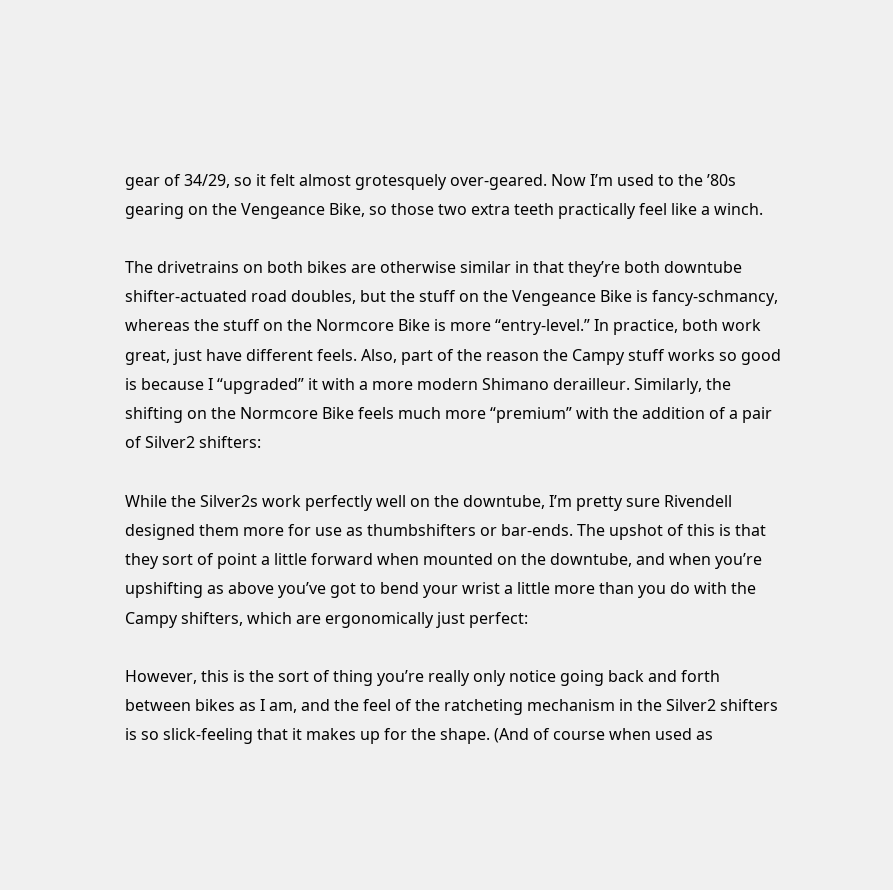gear of 34/29, so it felt almost grotesquely over-geared. Now I’m used to the ’80s gearing on the Vengeance Bike, so those two extra teeth practically feel like a winch.

The drivetrains on both bikes are otherwise similar in that they’re both downtube shifter-actuated road doubles, but the stuff on the Vengeance Bike is fancy-schmancy, whereas the stuff on the Normcore Bike is more “entry-level.” In practice, both work great, just have different feels. Also, part of the reason the Campy stuff works so good is because I “upgraded” it with a more modern Shimano derailleur. Similarly, the shifting on the Normcore Bike feels much more “premium” with the addition of a pair of Silver2 shifters:

While the Silver2s work perfectly well on the downtube, I’m pretty sure Rivendell designed them more for use as thumbshifters or bar-ends. The upshot of this is that they sort of point a little forward when mounted on the downtube, and when you’re upshifting as above you’ve got to bend your wrist a little more than you do with the Campy shifters, which are ergonomically just perfect:

However, this is the sort of thing you’re really only notice going back and forth between bikes as I am, and the feel of the ratcheting mechanism in the Silver2 shifters is so slick-feeling that it makes up for the shape. (And of course when used as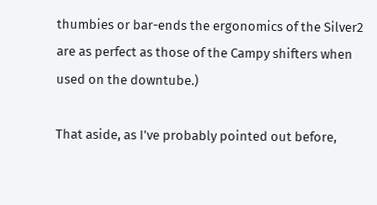thumbies or bar-ends the ergonomics of the Silver2 are as perfect as those of the Campy shifters when used on the downtube.)

That aside, as I’ve probably pointed out before,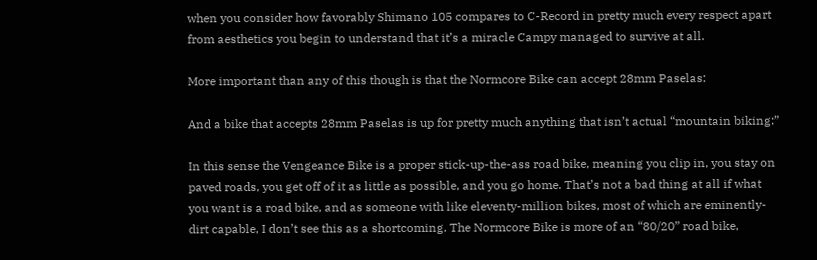when you consider how favorably Shimano 105 compares to C-Record in pretty much every respect apart from aesthetics you begin to understand that it’s a miracle Campy managed to survive at all.

More important than any of this though is that the Normcore Bike can accept 28mm Paselas:

And a bike that accepts 28mm Paselas is up for pretty much anything that isn’t actual “mountain biking:”

In this sense the Vengeance Bike is a proper stick-up-the-ass road bike, meaning you clip in, you stay on paved roads, you get off of it as little as possible, and you go home. That’s not a bad thing at all if what you want is a road bike, and as someone with like eleventy-million bikes, most of which are eminently-dirt capable, I don’t see this as a shortcoming. The Normcore Bike is more of an “80/20” road bike,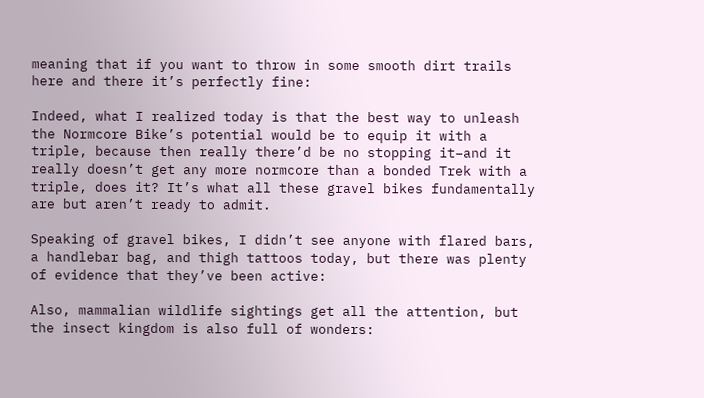meaning that if you want to throw in some smooth dirt trails here and there it’s perfectly fine:

Indeed, what I realized today is that the best way to unleash the Normcore Bike’s potential would be to equip it with a triple, because then really there’d be no stopping it–and it really doesn’t get any more normcore than a bonded Trek with a triple, does it? It’s what all these gravel bikes fundamentally are but aren’t ready to admit.

Speaking of gravel bikes, I didn’t see anyone with flared bars, a handlebar bag, and thigh tattoos today, but there was plenty of evidence that they’ve been active:

Also, mammalian wildlife sightings get all the attention, but the insect kingdom is also full of wonders: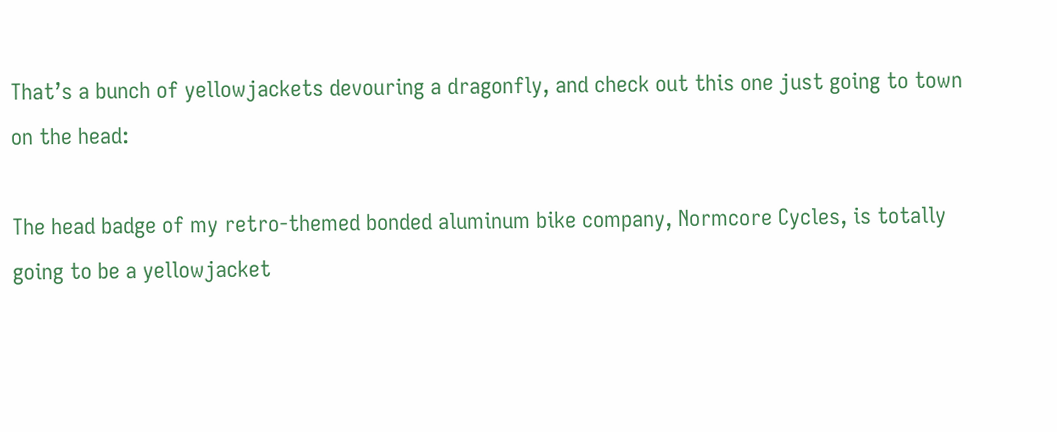That’s a bunch of yellowjackets devouring a dragonfly, and check out this one just going to town on the head:

The head badge of my retro-themed bonded aluminum bike company, Normcore Cycles, is totally going to be a yellowjacket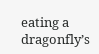eating a dragonfly’s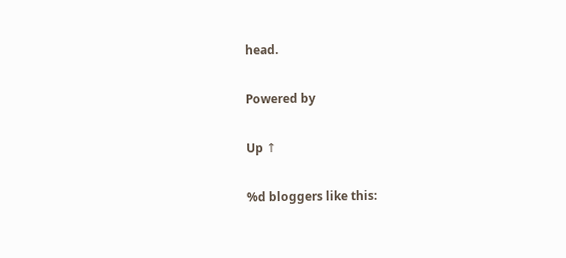head.

Powered by

Up ↑

%d bloggers like this: